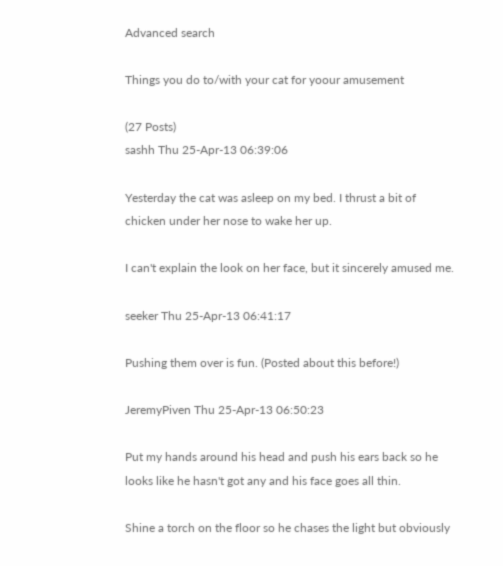Advanced search

Things you do to/with your cat for yoour amusement

(27 Posts)
sashh Thu 25-Apr-13 06:39:06

Yesterday the cat was asleep on my bed. I thrust a bit of chicken under her nose to wake her up.

I can't explain the look on her face, but it sincerely amused me.

seeker Thu 25-Apr-13 06:41:17

Pushing them over is fun. (Posted about this before!)

JeremyPiven Thu 25-Apr-13 06:50:23

Put my hands around his head and push his ears back so he looks like he hasn't got any and his face goes all thin.

Shine a torch on the floor so he chases the light but obviously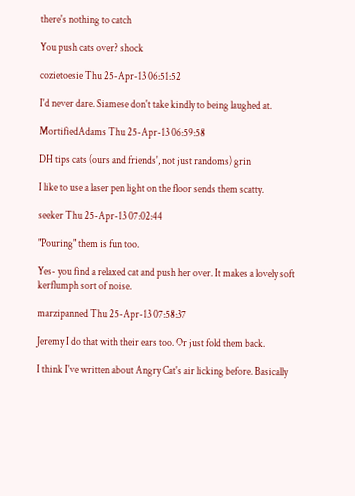there's nothing to catch

You push cats over? shock

cozietoesie Thu 25-Apr-13 06:51:52

I'd never dare. Siamese don't take kindly to being laughed at.

MortifiedAdams Thu 25-Apr-13 06:59:58

DH tips cats (ours and friends', not just randoms) grin

I like to use a laser pen light on the floor sends them scatty.

seeker Thu 25-Apr-13 07:02:44

"Pouring" them is fun too.

Yes- you find a relaxed cat and push her over. It makes a lovely soft kerflumph sort of noise.

marzipanned Thu 25-Apr-13 07:58:37

Jeremy I do that with their ears too. Or just fold them back.

I think I've written about Angry Cat's air licking before. Basically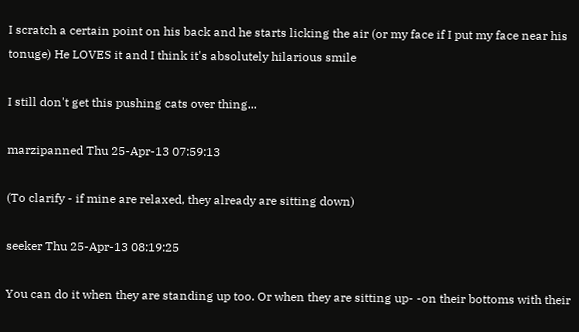I scratch a certain point on his back and he starts licking the air (or my face if I put my face near his tonuge) He LOVES it and I think it's absolutely hilarious smile

I still don't get this pushing cats over thing...

marzipanned Thu 25-Apr-13 07:59:13

(To clarify - if mine are relaxed, they already are sitting down)

seeker Thu 25-Apr-13 08:19:25

You can do it when they are standing up too. Or when they are sitting up- -on their bottoms with their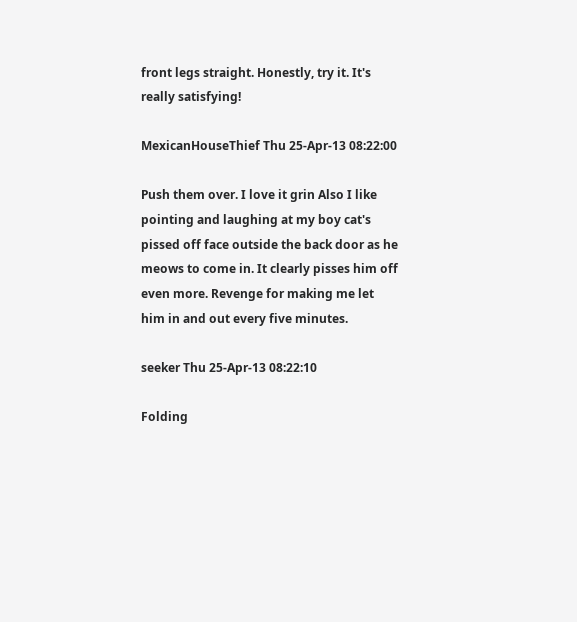front legs straight. Honestly, try it. It's really satisfying!

MexicanHouseThief Thu 25-Apr-13 08:22:00

Push them over. I love it grin Also I like pointing and laughing at my boy cat's pissed off face outside the back door as he meows to come in. It clearly pisses him off even more. Revenge for making me let him in and out every five minutes.

seeker Thu 25-Apr-13 08:22:10

Folding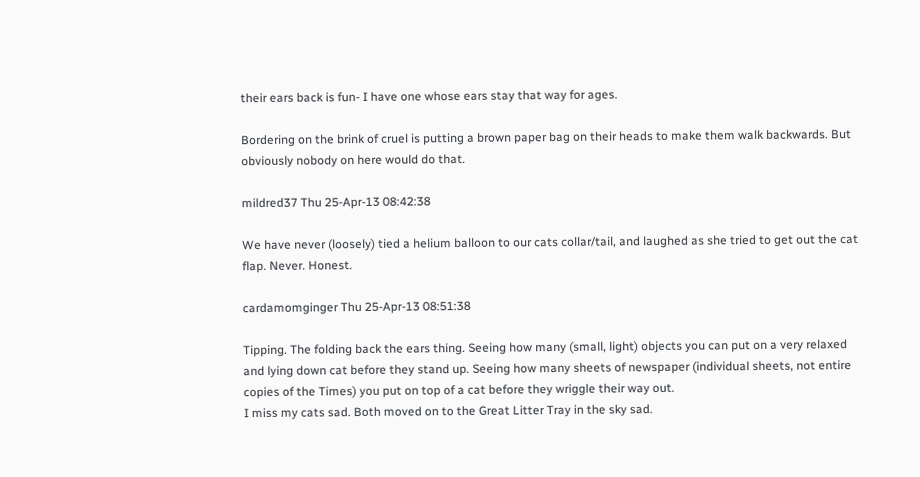their ears back is fun- I have one whose ears stay that way for ages.

Bordering on the brink of cruel is putting a brown paper bag on their heads to make them walk backwards. But obviously nobody on here would do that.

mildred37 Thu 25-Apr-13 08:42:38

We have never (loosely) tied a helium balloon to our cats collar/tail, and laughed as she tried to get out the cat flap. Never. Honest.

cardamomginger Thu 25-Apr-13 08:51:38

Tipping. The folding back the ears thing. Seeing how many (small, light) objects you can put on a very relaxed and lying down cat before they stand up. Seeing how many sheets of newspaper (individual sheets, not entire copies of the Times) you put on top of a cat before they wriggle their way out.
I miss my cats sad. Both moved on to the Great Litter Tray in the sky sad.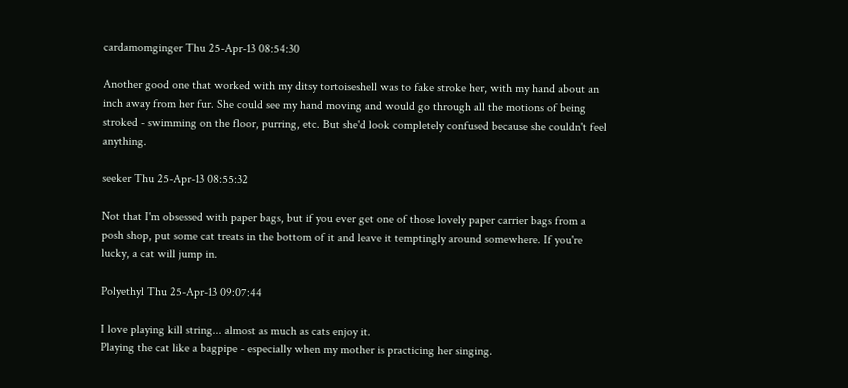cardamomginger Thu 25-Apr-13 08:54:30

Another good one that worked with my ditsy tortoiseshell was to fake stroke her, with my hand about an inch away from her fur. She could see my hand moving and would go through all the motions of being stroked - swimming on the floor, purring, etc. But she'd look completely confused because she couldn't feel anything.

seeker Thu 25-Apr-13 08:55:32

Not that I'm obsessed with paper bags, but if you ever get one of those lovely paper carrier bags from a posh shop, put some cat treats in the bottom of it and leave it temptingly around somewhere. If you're lucky, a cat will jump in.

Polyethyl Thu 25-Apr-13 09:07:44

I love playing kill string... almost as much as cats enjoy it.
Playing the cat like a bagpipe - especially when my mother is practicing her singing.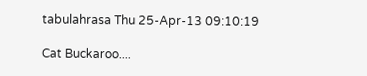tabulahrasa Thu 25-Apr-13 09:10:19

Cat Buckaroo....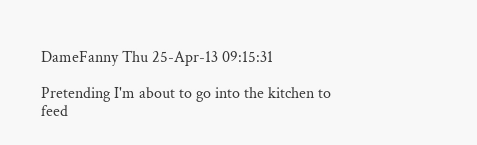DameFanny Thu 25-Apr-13 09:15:31

Pretending I'm about to go into the kitchen to feed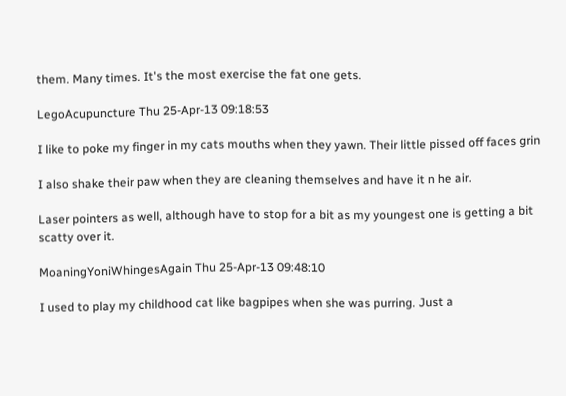them. Many times. It's the most exercise the fat one gets.

LegoAcupuncture Thu 25-Apr-13 09:18:53

I like to poke my finger in my cats mouths when they yawn. Their little pissed off faces grin

I also shake their paw when they are cleaning themselves and have it n he air.

Laser pointers as well, although have to stop for a bit as my youngest one is getting a bit scatty over it.

MoaningYoniWhingesAgain Thu 25-Apr-13 09:48:10

I used to play my childhood cat like bagpipes when she was purring. Just a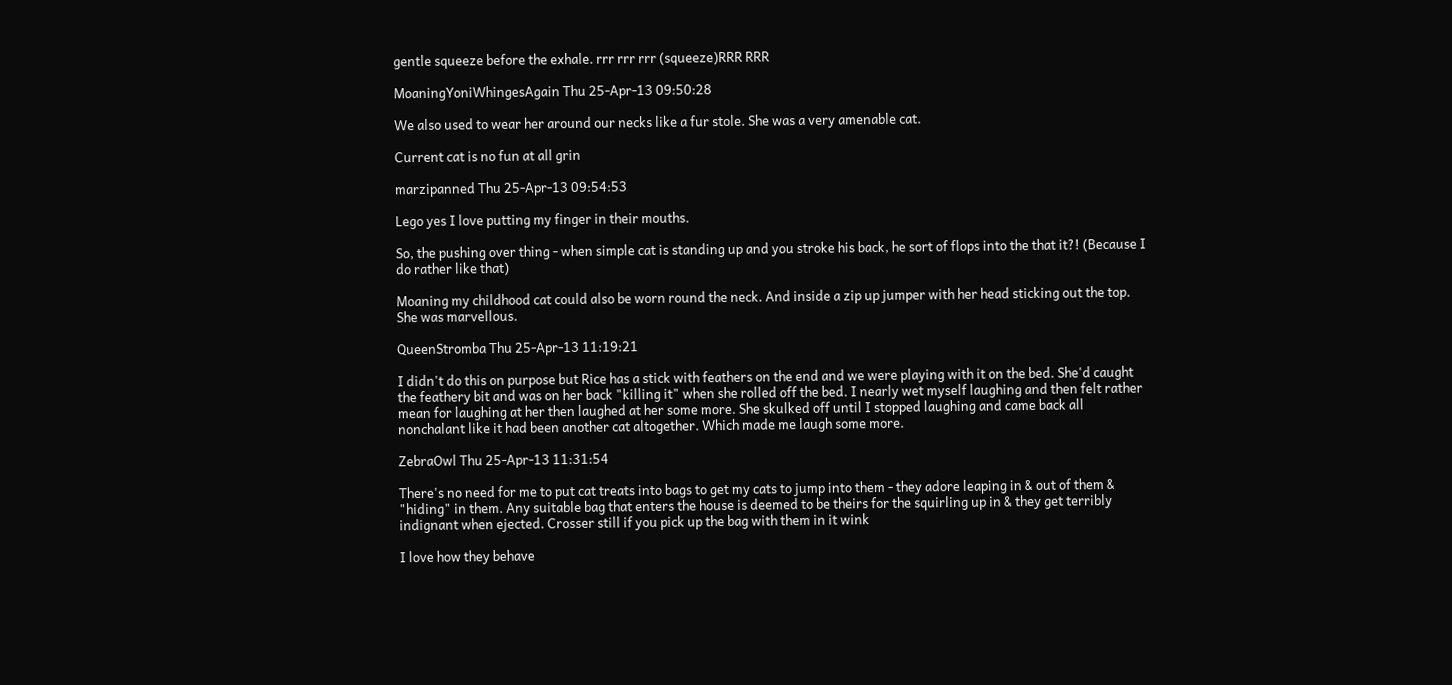gentle squeeze before the exhale. rrr rrr rrr (squeeze)RRR RRR

MoaningYoniWhingesAgain Thu 25-Apr-13 09:50:28

We also used to wear her around our necks like a fur stole. She was a very amenable cat.

Current cat is no fun at all grin

marzipanned Thu 25-Apr-13 09:54:53

Lego yes I love putting my finger in their mouths.

So, the pushing over thing - when simple cat is standing up and you stroke his back, he sort of flops into the that it?! (Because I do rather like that)

Moaning my childhood cat could also be worn round the neck. And inside a zip up jumper with her head sticking out the top. She was marvellous.

QueenStromba Thu 25-Apr-13 11:19:21

I didn't do this on purpose but Rice has a stick with feathers on the end and we were playing with it on the bed. She'd caught the feathery bit and was on her back "killing it" when she rolled off the bed. I nearly wet myself laughing and then felt rather mean for laughing at her then laughed at her some more. She skulked off until I stopped laughing and came back all nonchalant like it had been another cat altogether. Which made me laugh some more.

ZebraOwl Thu 25-Apr-13 11:31:54

There's no need for me to put cat treats into bags to get my cats to jump into them - they adore leaping in & out of them & "hiding" in them. Any suitable bag that enters the house is deemed to be theirs for the squirling up in & they get terribly indignant when ejected. Crosser still if you pick up the bag with them in it wink

I love how they behave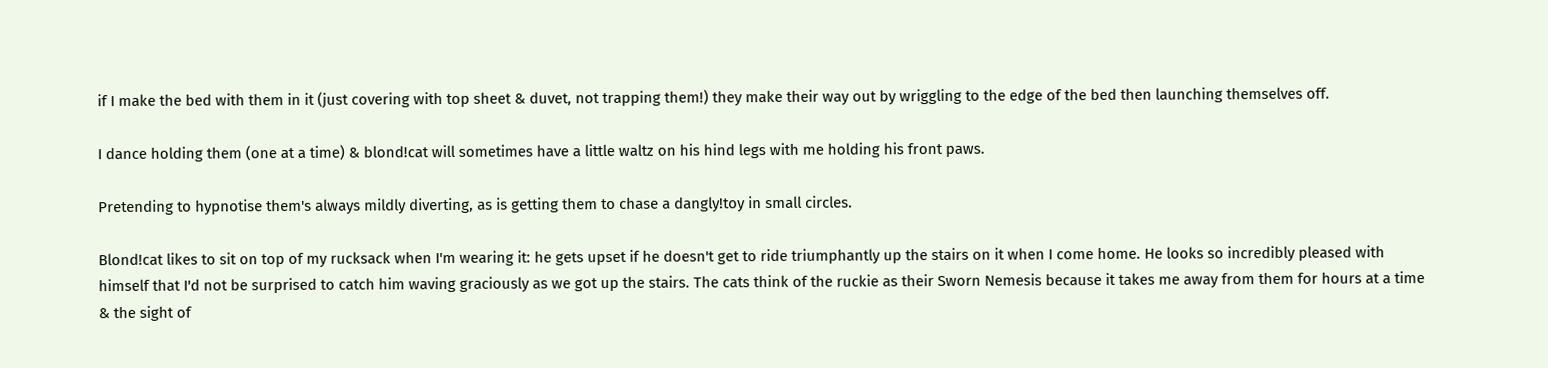if I make the bed with them in it (just covering with top sheet & duvet, not trapping them!) they make their way out by wriggling to the edge of the bed then launching themselves off.

I dance holding them (one at a time) & blond!cat will sometimes have a little waltz on his hind legs with me holding his front paws.

Pretending to hypnotise them's always mildly diverting, as is getting them to chase a dangly!toy in small circles.

Blond!cat likes to sit on top of my rucksack when I'm wearing it: he gets upset if he doesn't get to ride triumphantly up the stairs on it when I come home. He looks so incredibly pleased with himself that I'd not be surprised to catch him waving graciously as we got up the stairs. The cats think of the ruckie as their Sworn Nemesis because it takes me away from them for hours at a time & the sight of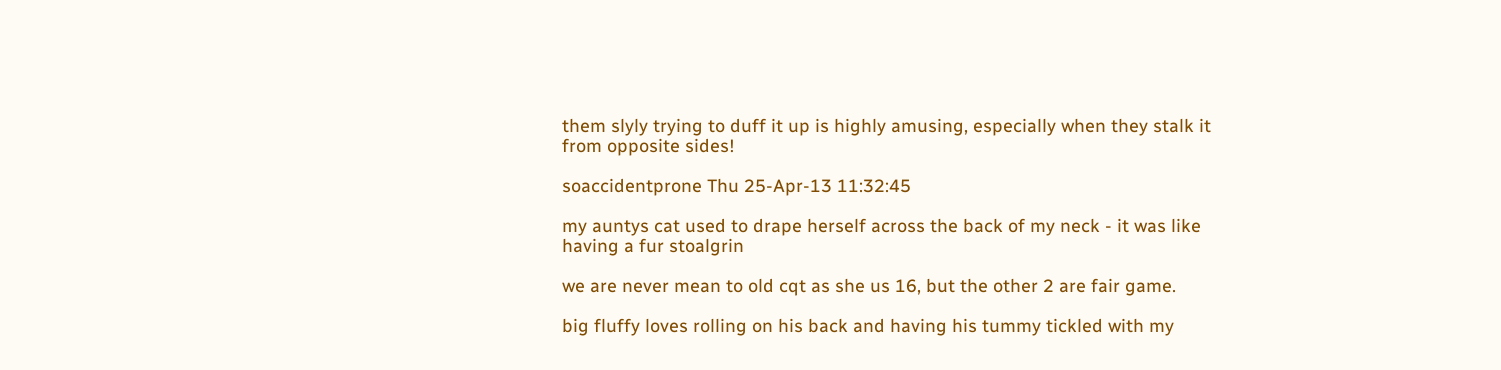them slyly trying to duff it up is highly amusing, especially when they stalk it from opposite sides!

soaccidentprone Thu 25-Apr-13 11:32:45

my auntys cat used to drape herself across the back of my neck - it was like having a fur stoalgrin

we are never mean to old cqt as she us 16, but the other 2 are fair game.

big fluffy loves rolling on his back and having his tummy tickled with my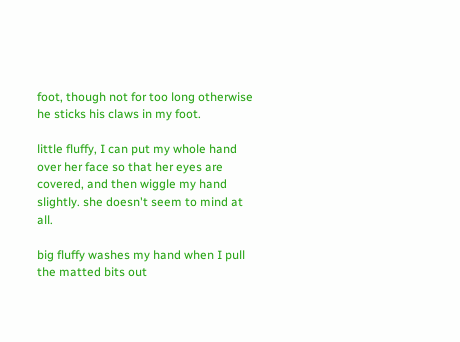foot, though not for too long otherwise he sticks his claws in my foot.

little fluffy, I can put my whole hand over her face so that her eyes are covered, and then wiggle my hand slightly. she doesn't seem to mind at all.

big fluffy washes my hand when I pull the matted bits out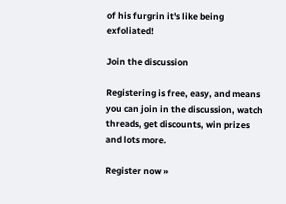of his furgrin it's like being exfoliated!

Join the discussion

Registering is free, easy, and means you can join in the discussion, watch threads, get discounts, win prizes and lots more.

Register now »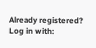Already registered? Log in with: